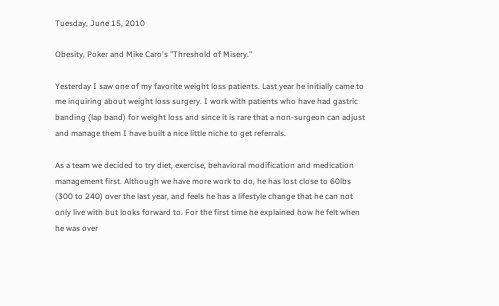Tuesday, June 15, 2010

Obesity, Poker and Mike Caro's "Threshold of Misery."

Yesterday I saw one of my favorite weight loss patients. Last year he initially came to me inquiring about weight loss surgery. I work with patients who have had gastric banding (lap band) for weight loss and since it is rare that a non-surgeon can adjust and manage them I have built a nice little niche to get referrals.

As a team we decided to try diet, exercise, behavioral modification and medication management first. Although we have more work to do, he has lost close to 60lbs (300 to 240) over the last year, and feels he has a lifestyle change that he can not only live with but looks forward to. For the first time he explained how he felt when he was over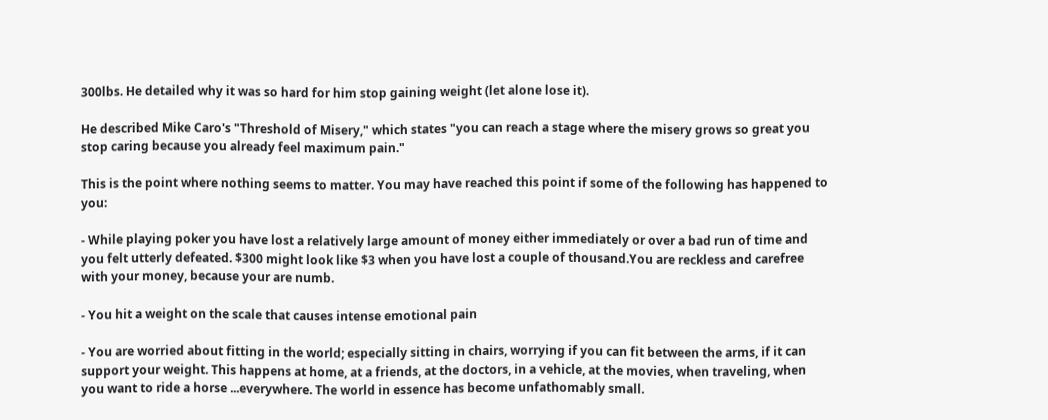300lbs. He detailed why it was so hard for him stop gaining weight (let alone lose it).

He described Mike Caro's "Threshold of Misery," which states "you can reach a stage where the misery grows so great you stop caring because you already feel maximum pain."

This is the point where nothing seems to matter. You may have reached this point if some of the following has happened to you:

- While playing poker you have lost a relatively large amount of money either immediately or over a bad run of time and you felt utterly defeated. $300 might look like $3 when you have lost a couple of thousand.You are reckless and carefree with your money, because your are numb.

- You hit a weight on the scale that causes intense emotional pain

- You are worried about fitting in the world; especially sitting in chairs, worrying if you can fit between the arms, if it can support your weight. This happens at home, at a friends, at the doctors, in a vehicle, at the movies, when traveling, when you want to ride a horse ...everywhere. The world in essence has become unfathomably small.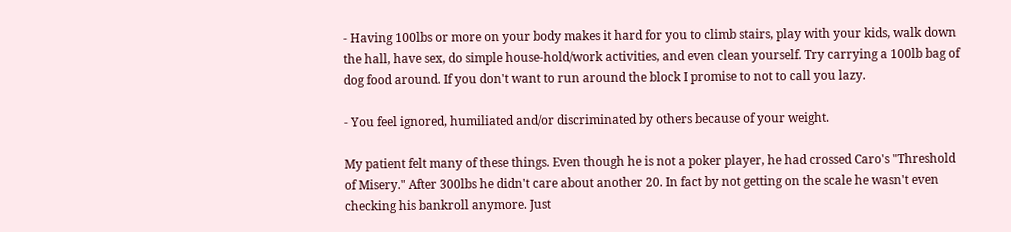- Having 100lbs or more on your body makes it hard for you to climb stairs, play with your kids, walk down the hall, have sex, do simple house-hold/work activities, and even clean yourself. Try carrying a 100lb bag of dog food around. If you don't want to run around the block I promise to not to call you lazy.

- You feel ignored, humiliated and/or discriminated by others because of your weight.

My patient felt many of these things. Even though he is not a poker player, he had crossed Caro's "Threshold of Misery." After 300lbs he didn't care about another 20. In fact by not getting on the scale he wasn't even checking his bankroll anymore. Just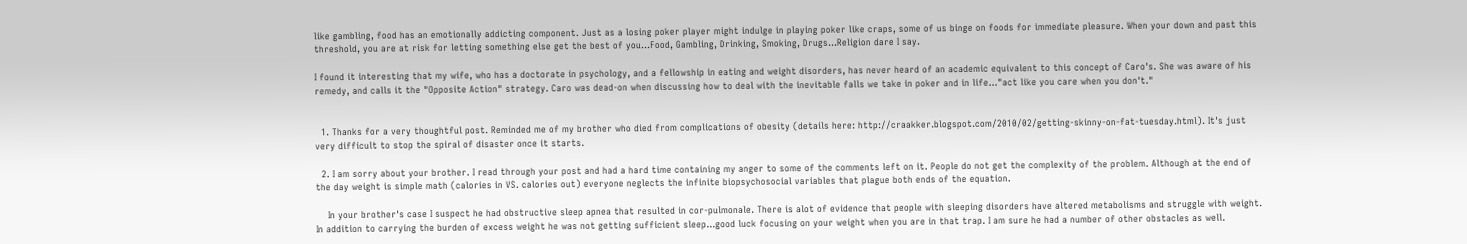like gambling, food has an emotionally addicting component. Just as a losing poker player might indulge in playing poker like craps, some of us binge on foods for immediate pleasure. When your down and past this threshold, you are at risk for letting something else get the best of you...Food, Gambling, Drinking, Smoking, Drugs...Religion dare I say.

I found it interesting that my wife, who has a doctorate in psychology, and a fellowship in eating and weight disorders, has never heard of an academic equivalent to this concept of Caro's. She was aware of his remedy, and calls it the "Opposite Action" strategy. Caro was dead-on when discussing how to deal with the inevitable falls we take in poker and in life..."act like you care when you don't."


  1. Thanks for a very thoughtful post. Reminded me of my brother who died from complications of obesity (details here: http://craakker.blogspot.com/2010/02/getting-skinny-on-fat-tuesday.html). It's just very difficult to stop the spiral of disaster once it starts.

  2. I am sorry about your brother. I read through your post and had a hard time containing my anger to some of the comments left on it. People do not get the complexity of the problem. Although at the end of the day weight is simple math (calories in VS. calories out) everyone neglects the infinite biopsychosocial variables that plague both ends of the equation.

    In your brother's case I suspect he had obstructive sleep apnea that resulted in cor-pulmonale. There is alot of evidence that people with sleeping disorders have altered metabolisms and struggle with weight. In addition to carrying the burden of excess weight he was not getting sufficient sleep...good luck focusing on your weight when you are in that trap. I am sure he had a number of other obstacles as well.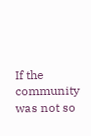If the community was not so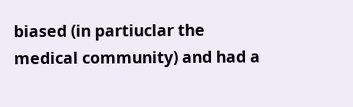biased (in partiuclar the medical community) and had a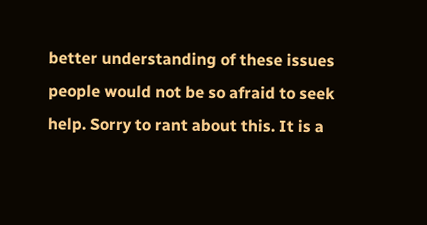better understanding of these issues people would not be so afraid to seek help. Sorry to rant about this. It is a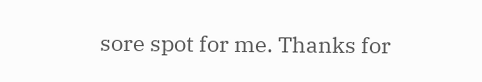sore spot for me. Thanks for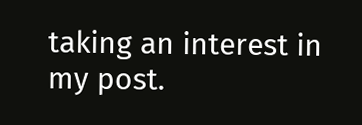taking an interest in my post.